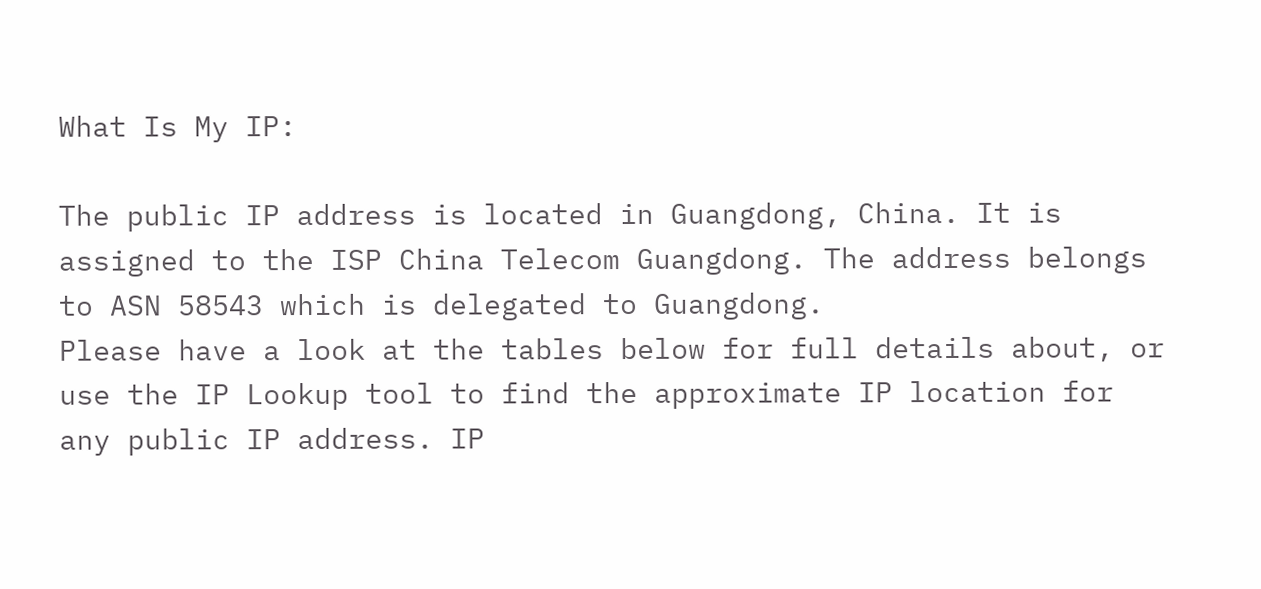What Is My IP:

The public IP address is located in Guangdong, China. It is assigned to the ISP China Telecom Guangdong. The address belongs to ASN 58543 which is delegated to Guangdong.
Please have a look at the tables below for full details about, or use the IP Lookup tool to find the approximate IP location for any public IP address. IP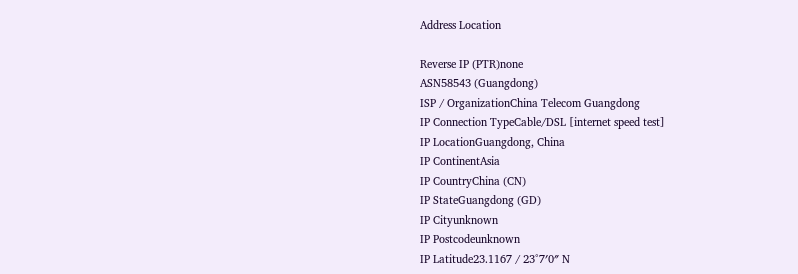Address Location

Reverse IP (PTR)none
ASN58543 (Guangdong)
ISP / OrganizationChina Telecom Guangdong
IP Connection TypeCable/DSL [internet speed test]
IP LocationGuangdong, China
IP ContinentAsia
IP CountryChina (CN)
IP StateGuangdong (GD)
IP Cityunknown
IP Postcodeunknown
IP Latitude23.1167 / 23°7′0″ N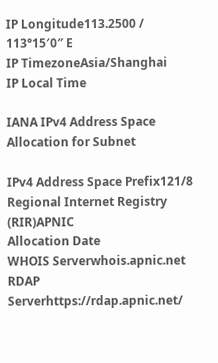IP Longitude113.2500 / 113°15′0″ E
IP TimezoneAsia/Shanghai
IP Local Time

IANA IPv4 Address Space Allocation for Subnet

IPv4 Address Space Prefix121/8
Regional Internet Registry (RIR)APNIC
Allocation Date
WHOIS Serverwhois.apnic.net
RDAP Serverhttps://rdap.apnic.net/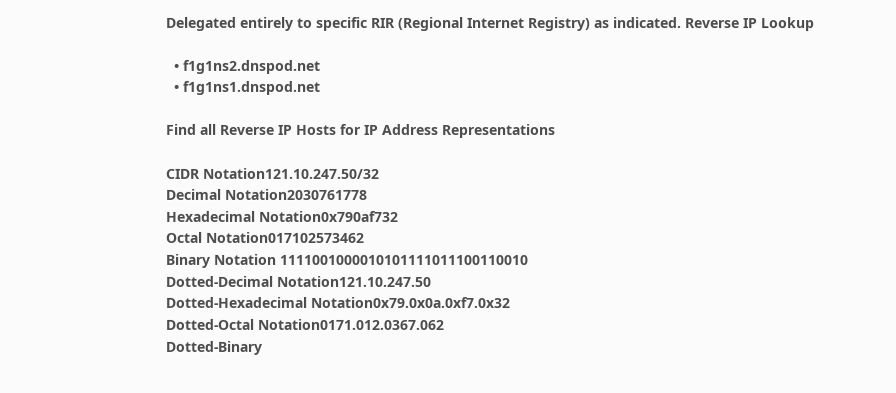Delegated entirely to specific RIR (Regional Internet Registry) as indicated. Reverse IP Lookup

  • f1g1ns2.dnspod.net
  • f1g1ns1.dnspod.net

Find all Reverse IP Hosts for IP Address Representations

CIDR Notation121.10.247.50/32
Decimal Notation2030761778
Hexadecimal Notation0x790af732
Octal Notation017102573462
Binary Notation 1111001000010101111011100110010
Dotted-Decimal Notation121.10.247.50
Dotted-Hexadecimal Notation0x79.0x0a.0xf7.0x32
Dotted-Octal Notation0171.012.0367.062
Dotted-Binary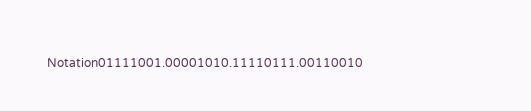Notation01111001.00001010.11110111.00110010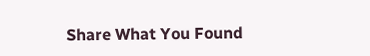Share What You Found